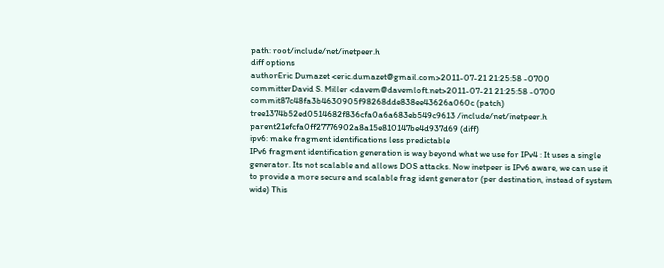path: root/include/net/inetpeer.h
diff options
authorEric Dumazet <eric.dumazet@gmail.com>2011-07-21 21:25:58 -0700
committerDavid S. Miller <davem@davemloft.net>2011-07-21 21:25:58 -0700
commit87c48fa3b4630905f98268dde838ee43626a060c (patch)
tree1374b52ed0514682f836cfa0a6a683eb549c9613 /include/net/inetpeer.h
parent21efcfa0ff27776902a8a15e810147be4d937d69 (diff)
ipv6: make fragment identifications less predictable
IPv6 fragment identification generation is way beyond what we use for IPv4 : It uses a single generator. Its not scalable and allows DOS attacks. Now inetpeer is IPv6 aware, we can use it to provide a more secure and scalable frag ident generator (per destination, instead of system wide) This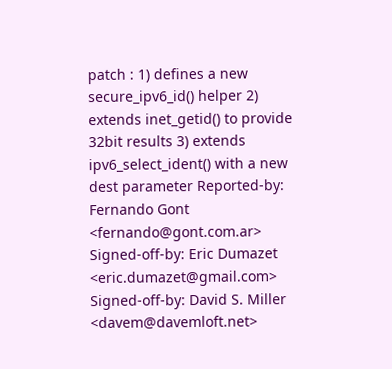patch : 1) defines a new secure_ipv6_id() helper 2) extends inet_getid() to provide 32bit results 3) extends ipv6_select_ident() with a new dest parameter Reported-by: Fernando Gont <fernando@gont.com.ar> Signed-off-by: Eric Dumazet <eric.dumazet@gmail.com> Signed-off-by: David S. Miller <davem@davemloft.net>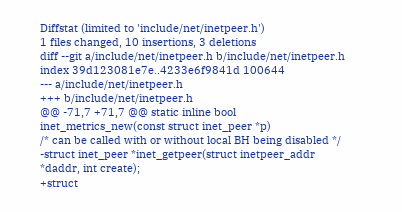Diffstat (limited to 'include/net/inetpeer.h')
1 files changed, 10 insertions, 3 deletions
diff --git a/include/net/inetpeer.h b/include/net/inetpeer.h
index 39d123081e7e..4233e6f9841d 100644
--- a/include/net/inetpeer.h
+++ b/include/net/inetpeer.h
@@ -71,7 +71,7 @@ static inline bool inet_metrics_new(const struct inet_peer *p)
/* can be called with or without local BH being disabled */
-struct inet_peer *inet_getpeer(struct inetpeer_addr *daddr, int create);
+struct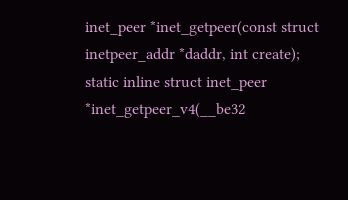inet_peer *inet_getpeer(const struct inetpeer_addr *daddr, int create);
static inline struct inet_peer *inet_getpeer_v4(__be32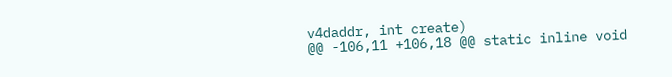v4daddr, int create)
@@ -106,11 +106,18 @@ static inline void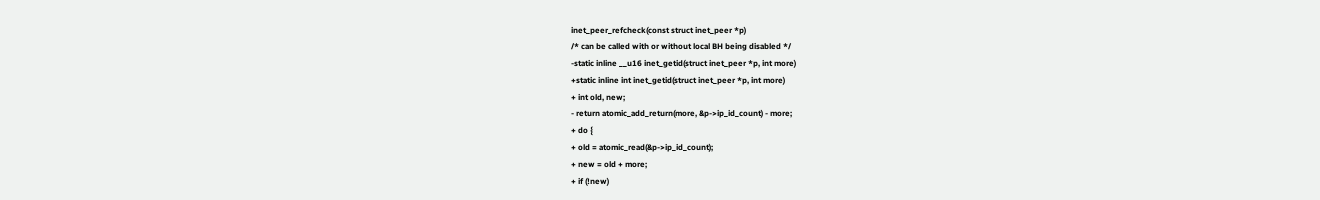inet_peer_refcheck(const struct inet_peer *p)
/* can be called with or without local BH being disabled */
-static inline __u16 inet_getid(struct inet_peer *p, int more)
+static inline int inet_getid(struct inet_peer *p, int more)
+ int old, new;
- return atomic_add_return(more, &p->ip_id_count) - more;
+ do {
+ old = atomic_read(&p->ip_id_count);
+ new = old + more;
+ if (!new)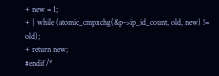+ new = 1;
+ } while (atomic_cmpxchg(&p->ip_id_count, old, new) != old);
+ return new;
#endif /*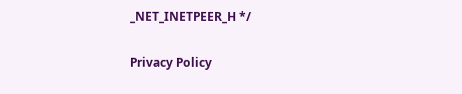_NET_INETPEER_H */

Privacy Policy